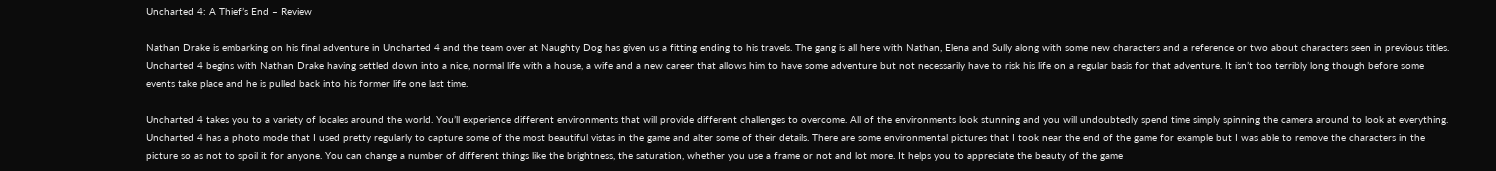Uncharted 4: A Thief’s End – Review

Nathan Drake is embarking on his final adventure in Uncharted 4 and the team over at Naughty Dog has given us a fitting ending to his travels. The gang is all here with Nathan, Elena and Sully along with some new characters and a reference or two about characters seen in previous titles. Uncharted 4 begins with Nathan Drake having settled down into a nice, normal life with a house, a wife and a new career that allows him to have some adventure but not necessarily have to risk his life on a regular basis for that adventure. It isn’t too terribly long though before some events take place and he is pulled back into his former life one last time.

Uncharted 4 takes you to a variety of locales around the world. You’ll experience different environments that will provide different challenges to overcome. All of the environments look stunning and you will undoubtedly spend time simply spinning the camera around to look at everything. Uncharted 4 has a photo mode that I used pretty regularly to capture some of the most beautiful vistas in the game and alter some of their details. There are some environmental pictures that I took near the end of the game for example but I was able to remove the characters in the picture so as not to spoil it for anyone. You can change a number of different things like the brightness, the saturation, whether you use a frame or not and lot more. It helps you to appreciate the beauty of the game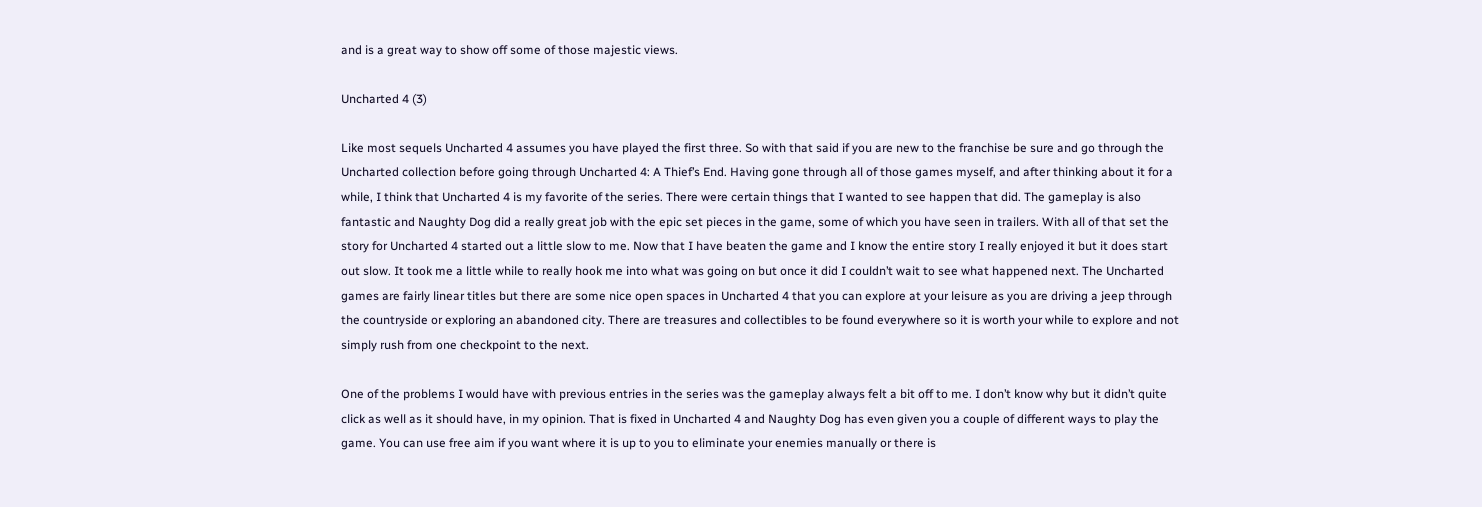and is a great way to show off some of those majestic views.

Uncharted 4 (3)

Like most sequels Uncharted 4 assumes you have played the first three. So with that said if you are new to the franchise be sure and go through the Uncharted collection before going through Uncharted 4: A Thief’s End. Having gone through all of those games myself, and after thinking about it for a while, I think that Uncharted 4 is my favorite of the series. There were certain things that I wanted to see happen that did. The gameplay is also fantastic and Naughty Dog did a really great job with the epic set pieces in the game, some of which you have seen in trailers. With all of that set the story for Uncharted 4 started out a little slow to me. Now that I have beaten the game and I know the entire story I really enjoyed it but it does start out slow. It took me a little while to really hook me into what was going on but once it did I couldn’t wait to see what happened next. The Uncharted games are fairly linear titles but there are some nice open spaces in Uncharted 4 that you can explore at your leisure as you are driving a jeep through the countryside or exploring an abandoned city. There are treasures and collectibles to be found everywhere so it is worth your while to explore and not simply rush from one checkpoint to the next.

One of the problems I would have with previous entries in the series was the gameplay always felt a bit off to me. I don’t know why but it didn’t quite click as well as it should have, in my opinion. That is fixed in Uncharted 4 and Naughty Dog has even given you a couple of different ways to play the game. You can use free aim if you want where it is up to you to eliminate your enemies manually or there is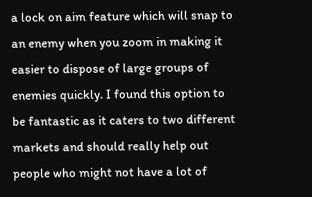a lock on aim feature which will snap to an enemy when you zoom in making it easier to dispose of large groups of enemies quickly. I found this option to be fantastic as it caters to two different markets and should really help out people who might not have a lot of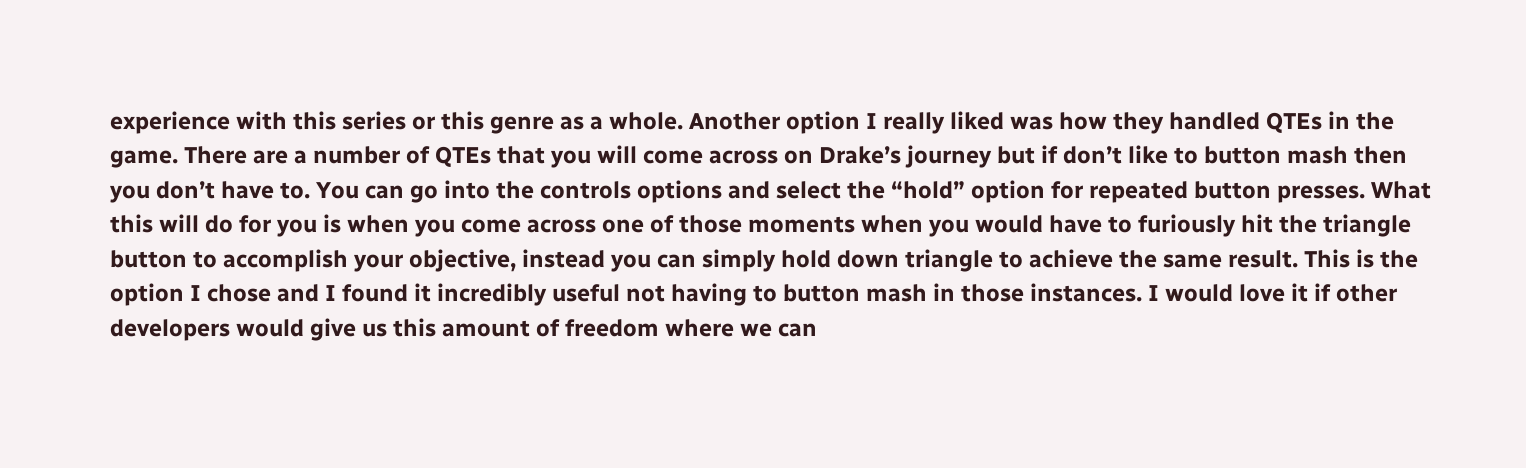experience with this series or this genre as a whole. Another option I really liked was how they handled QTEs in the game. There are a number of QTEs that you will come across on Drake’s journey but if don’t like to button mash then you don’t have to. You can go into the controls options and select the “hold” option for repeated button presses. What this will do for you is when you come across one of those moments when you would have to furiously hit the triangle button to accomplish your objective, instead you can simply hold down triangle to achieve the same result. This is the option I chose and I found it incredibly useful not having to button mash in those instances. I would love it if other developers would give us this amount of freedom where we can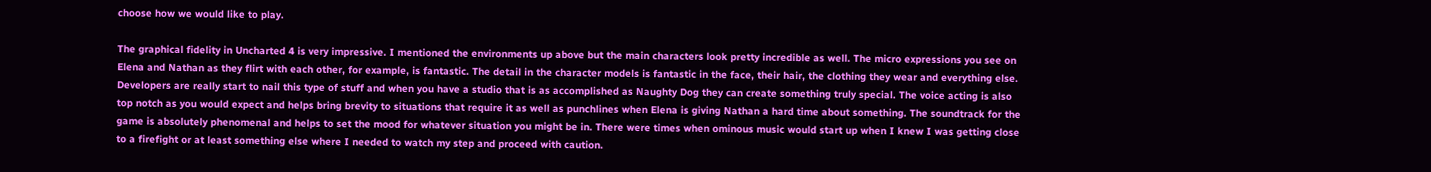choose how we would like to play.

The graphical fidelity in Uncharted 4 is very impressive. I mentioned the environments up above but the main characters look pretty incredible as well. The micro expressions you see on Elena and Nathan as they flirt with each other, for example, is fantastic. The detail in the character models is fantastic in the face, their hair, the clothing they wear and everything else. Developers are really start to nail this type of stuff and when you have a studio that is as accomplished as Naughty Dog they can create something truly special. The voice acting is also top notch as you would expect and helps bring brevity to situations that require it as well as punchlines when Elena is giving Nathan a hard time about something. The soundtrack for the game is absolutely phenomenal and helps to set the mood for whatever situation you might be in. There were times when ominous music would start up when I knew I was getting close to a firefight or at least something else where I needed to watch my step and proceed with caution.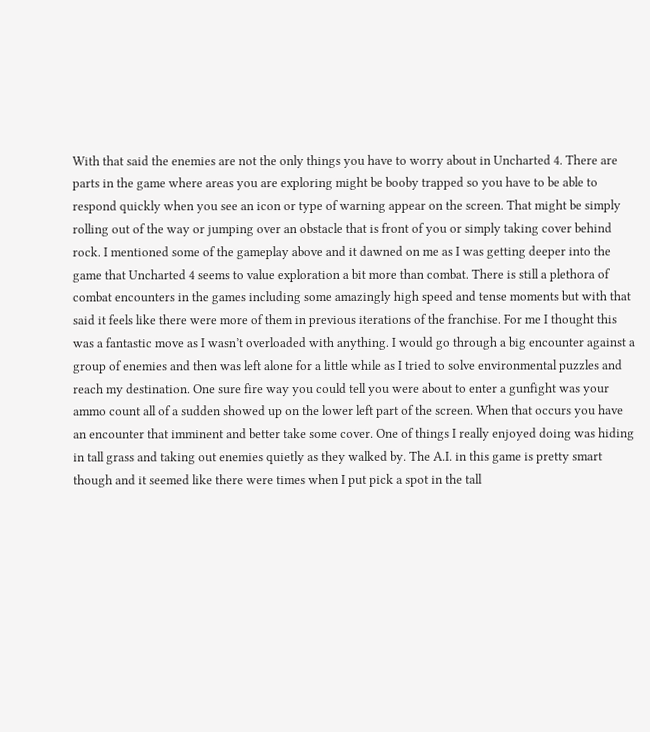With that said the enemies are not the only things you have to worry about in Uncharted 4. There are parts in the game where areas you are exploring might be booby trapped so you have to be able to respond quickly when you see an icon or type of warning appear on the screen. That might be simply rolling out of the way or jumping over an obstacle that is front of you or simply taking cover behind rock. I mentioned some of the gameplay above and it dawned on me as I was getting deeper into the game that Uncharted 4 seems to value exploration a bit more than combat. There is still a plethora of combat encounters in the games including some amazingly high speed and tense moments but with that said it feels like there were more of them in previous iterations of the franchise. For me I thought this was a fantastic move as I wasn’t overloaded with anything. I would go through a big encounter against a group of enemies and then was left alone for a little while as I tried to solve environmental puzzles and reach my destination. One sure fire way you could tell you were about to enter a gunfight was your ammo count all of a sudden showed up on the lower left part of the screen. When that occurs you have an encounter that imminent and better take some cover. One of things I really enjoyed doing was hiding in tall grass and taking out enemies quietly as they walked by. The A.I. in this game is pretty smart though and it seemed like there were times when I put pick a spot in the tall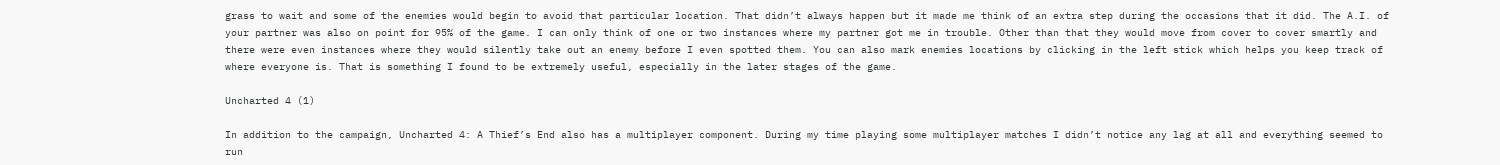grass to wait and some of the enemies would begin to avoid that particular location. That didn’t always happen but it made me think of an extra step during the occasions that it did. The A.I. of your partner was also on point for 95% of the game. I can only think of one or two instances where my partner got me in trouble. Other than that they would move from cover to cover smartly and there were even instances where they would silently take out an enemy before I even spotted them. You can also mark enemies locations by clicking in the left stick which helps you keep track of where everyone is. That is something I found to be extremely useful, especially in the later stages of the game.

Uncharted 4 (1)

In addition to the campaign, Uncharted 4: A Thief’s End also has a multiplayer component. During my time playing some multiplayer matches I didn’t notice any lag at all and everything seemed to run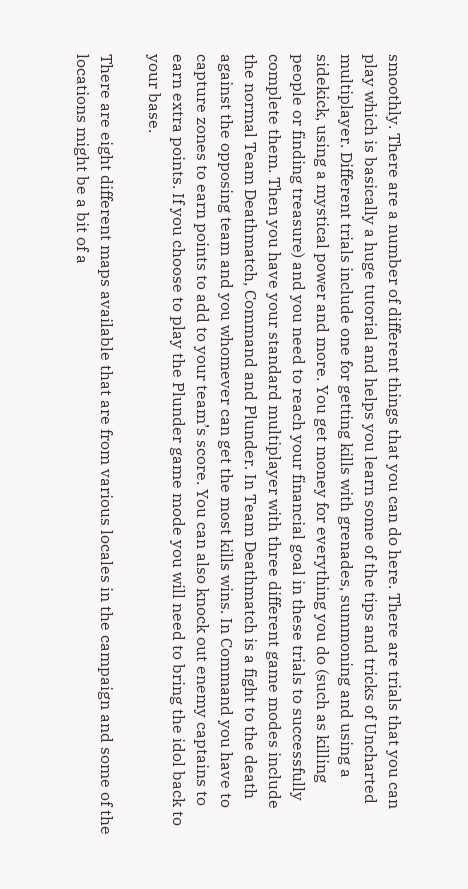smoothly. There are a number of different things that you can do here. There are trials that you can play which is basically a huge tutorial and helps you learn some of the tips and tricks of Uncharted multiplayer. Different trials include one for getting kills with grenades, summoning and using a sidekick, using a mystical power and more. You get money for everything you do (such as killing people or finding treasure) and you need to reach your financial goal in these trials to successfully complete them. Then you have your standard multiplayer with three different game modes include the normal Team Deathmatch, Command and Plunder. In Team Deathmatch is a fight to the death against the opposing team and you whomever can get the most kills wins. In Command you have to capture zones to earn points to add to your team’s score. You can also knock out enemy captains to earn extra points. If you choose to play the Plunder game mode you will need to bring the idol back to your base.

There are eight different maps available that are from various locales in the campaign and some of the locations might be a bit of a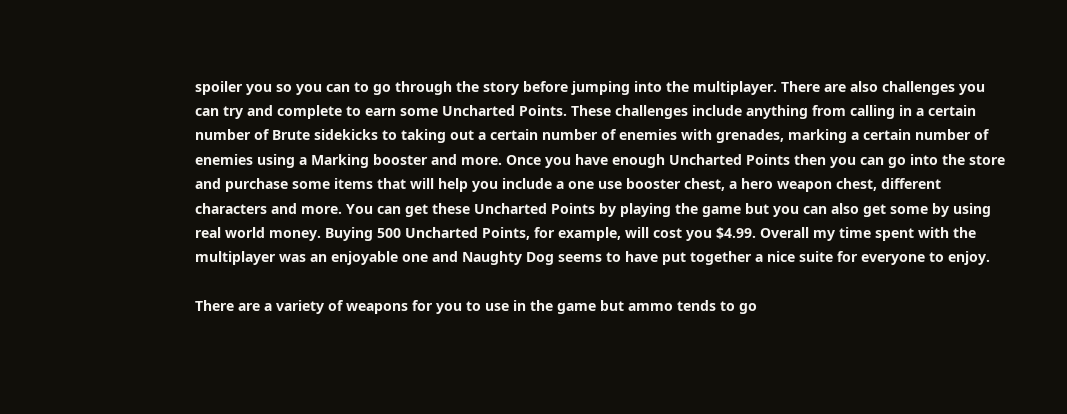spoiler you so you can to go through the story before jumping into the multiplayer. There are also challenges you can try and complete to earn some Uncharted Points. These challenges include anything from calling in a certain number of Brute sidekicks to taking out a certain number of enemies with grenades, marking a certain number of enemies using a Marking booster and more. Once you have enough Uncharted Points then you can go into the store and purchase some items that will help you include a one use booster chest, a hero weapon chest, different characters and more. You can get these Uncharted Points by playing the game but you can also get some by using real world money. Buying 500 Uncharted Points, for example, will cost you $4.99. Overall my time spent with the multiplayer was an enjoyable one and Naughty Dog seems to have put together a nice suite for everyone to enjoy.

There are a variety of weapons for you to use in the game but ammo tends to go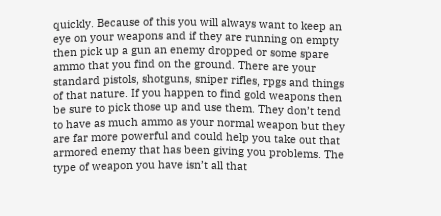quickly. Because of this you will always want to keep an eye on your weapons and if they are running on empty then pick up a gun an enemy dropped or some spare ammo that you find on the ground. There are your standard pistols, shotguns, sniper rifles, rpgs and things of that nature. If you happen to find gold weapons then be sure to pick those up and use them. They don’t tend to have as much ammo as your normal weapon but they are far more powerful and could help you take out that armored enemy that has been giving you problems. The type of weapon you have isn’t all that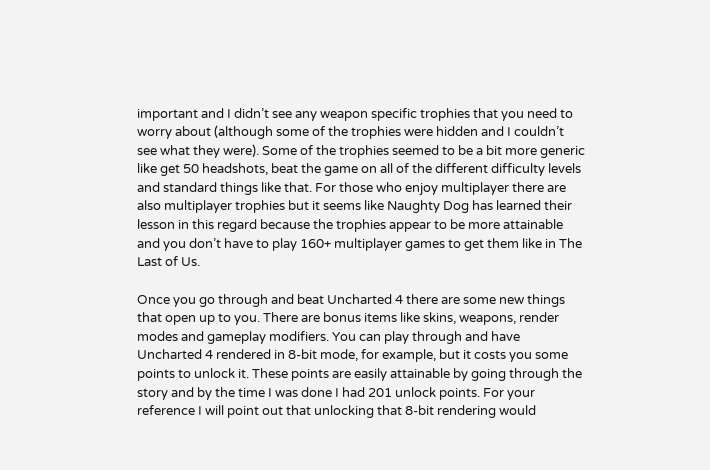important and I didn’t see any weapon specific trophies that you need to worry about (although some of the trophies were hidden and I couldn’t see what they were). Some of the trophies seemed to be a bit more generic like get 50 headshots, beat the game on all of the different difficulty levels and standard things like that. For those who enjoy multiplayer there are also multiplayer trophies but it seems like Naughty Dog has learned their lesson in this regard because the trophies appear to be more attainable and you don’t have to play 160+ multiplayer games to get them like in The Last of Us.

Once you go through and beat Uncharted 4 there are some new things that open up to you. There are bonus items like skins, weapons, render modes and gameplay modifiers. You can play through and have Uncharted 4 rendered in 8-bit mode, for example, but it costs you some points to unlock it. These points are easily attainable by going through the story and by the time I was done I had 201 unlock points. For your reference I will point out that unlocking that 8-bit rendering would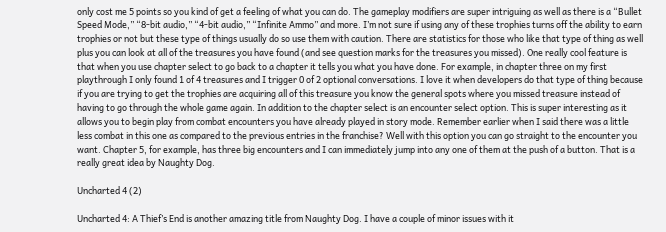only cost me 5 points so you kind of get a feeling of what you can do. The gameplay modifiers are super intriguing as well as there is a “Bullet Speed Mode,” “8-bit audio,” “4-bit audio,” “Infinite Ammo” and more. I’m not sure if using any of these trophies turns off the ability to earn trophies or not but these type of things usually do so use them with caution. There are statistics for those who like that type of thing as well plus you can look at all of the treasures you have found (and see question marks for the treasures you missed). One really cool feature is that when you use chapter select to go back to a chapter it tells you what you have done. For example, in chapter three on my first playthrough I only found 1 of 4 treasures and I trigger 0 of 2 optional conversations. I love it when developers do that type of thing because if you are trying to get the trophies are acquiring all of this treasure you know the general spots where you missed treasure instead of having to go through the whole game again. In addition to the chapter select is an encounter select option. This is super interesting as it allows you to begin play from combat encounters you have already played in story mode. Remember earlier when I said there was a little less combat in this one as compared to the previous entries in the franchise? Well with this option you can go straight to the encounter you want. Chapter 5, for example, has three big encounters and I can immediately jump into any one of them at the push of a button. That is a really great idea by Naughty Dog.

Uncharted 4 (2)

Uncharted 4: A Thief’s End is another amazing title from Naughty Dog. I have a couple of minor issues with it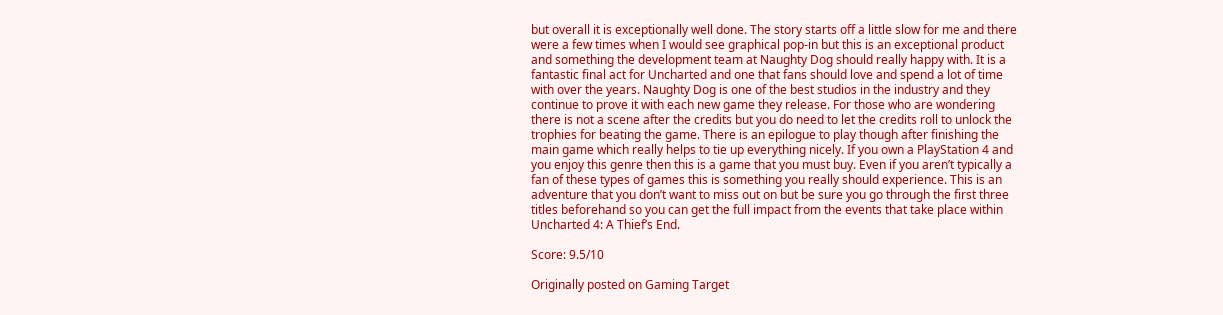but overall it is exceptionally well done. The story starts off a little slow for me and there were a few times when I would see graphical pop-in but this is an exceptional product and something the development team at Naughty Dog should really happy with. It is a fantastic final act for Uncharted and one that fans should love and spend a lot of time with over the years. Naughty Dog is one of the best studios in the industry and they continue to prove it with each new game they release. For those who are wondering there is not a scene after the credits but you do need to let the credits roll to unlock the trophies for beating the game. There is an epilogue to play though after finishing the main game which really helps to tie up everything nicely. If you own a PlayStation 4 and you enjoy this genre then this is a game that you must buy. Even if you aren’t typically a fan of these types of games this is something you really should experience. This is an adventure that you don’t want to miss out on but be sure you go through the first three titles beforehand so you can get the full impact from the events that take place within Uncharted 4: A Thief’s End.

Score: 9.5/10

Originally posted on Gaming Target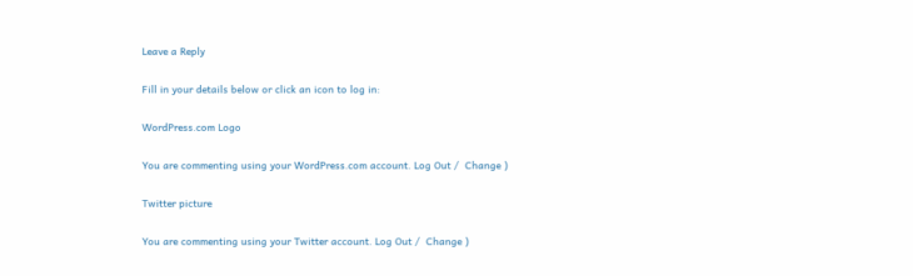Leave a Reply

Fill in your details below or click an icon to log in:

WordPress.com Logo

You are commenting using your WordPress.com account. Log Out /  Change )

Twitter picture

You are commenting using your Twitter account. Log Out /  Change )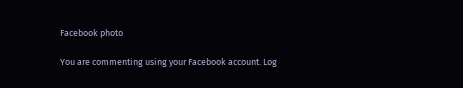Facebook photo

You are commenting using your Facebook account. Log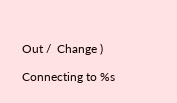Out /  Change )

Connecting to %s